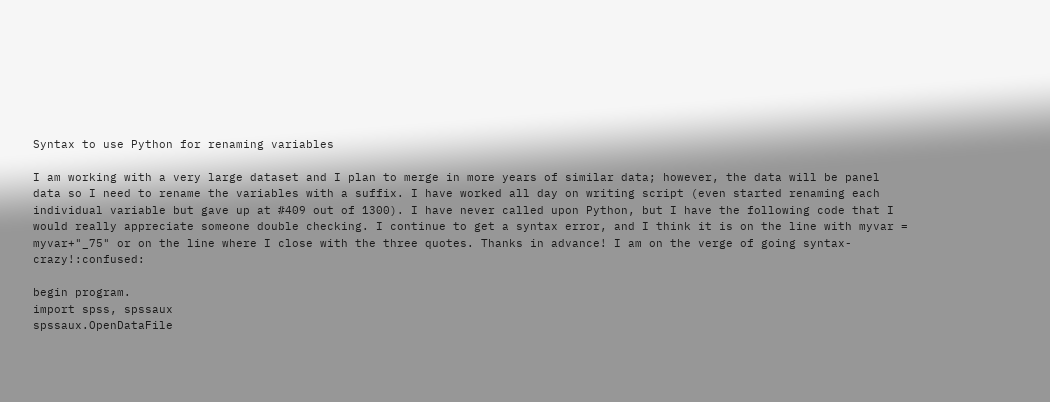Syntax to use Python for renaming variables

I am working with a very large dataset and I plan to merge in more years of similar data; however, the data will be panel data so I need to rename the variables with a suffix. I have worked all day on writing script (even started renaming each individual variable but gave up at #409 out of 1300). I have never called upon Python, but I have the following code that I would really appreciate someone double checking. I continue to get a syntax error, and I think it is on the line with myvar = myvar+"_75" or on the line where I close with the three quotes. Thanks in advance! I am on the verge of going syntax-crazy!:confused:

begin program.
import spss, spssaux
spssaux.OpenDataFile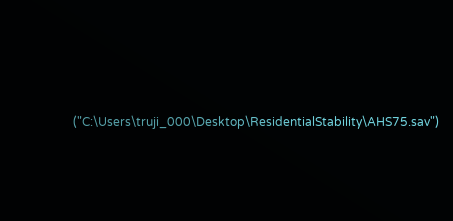("C:\Users\truji_000\Desktop\ResidentialStability\AHS75.sav")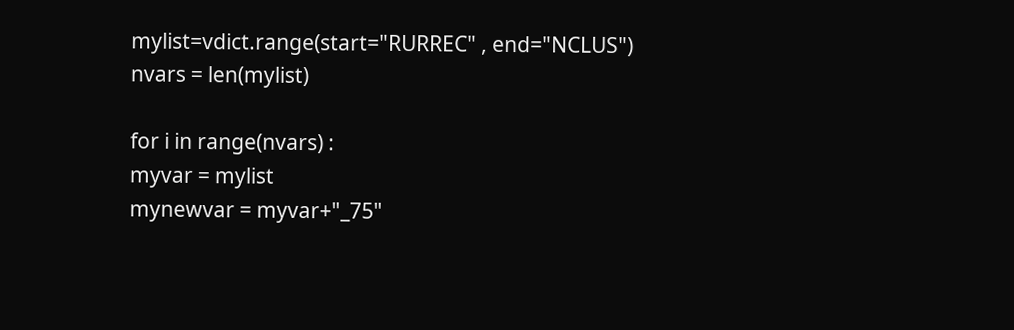mylist=vdict.range(start="RURREC" , end="NCLUS")
nvars = len(mylist)

for i in range(nvars) :
myvar = mylist
mynewvar = myvar+"_75"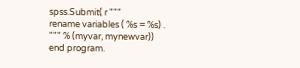spss.Submit( r """
rename variables ( %s = %s) .
""" % (myvar, mynewvar))
end program.